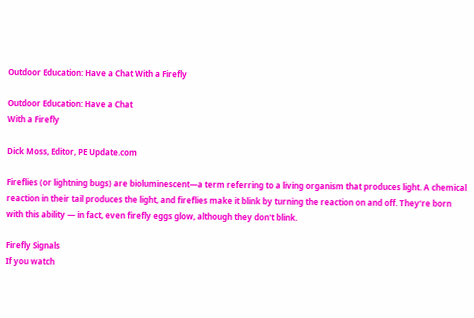Outdoor Education: Have a Chat With a Firefly

Outdoor Education: Have a Chat
With a Firefly

Dick Moss, Editor, PE Update.com

Fireflies (or lightning bugs) are bioluminescent—a term referring to a living organism that produces light. A chemical reaction in their tail produces the light, and fireflies make it blink by turning the reaction on and off. They‘re born with this ability — in fact, even firefly eggs glow, although they don't blink.

Firefly Signals
If you watch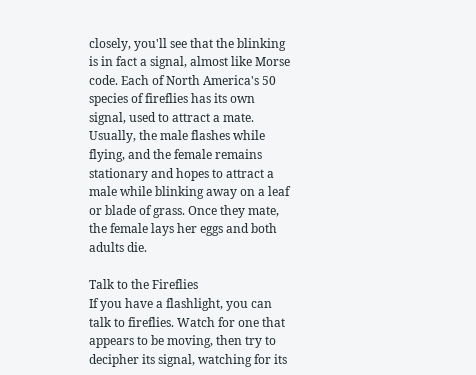closely, you'll see that the blinking is in fact a signal, almost like Morse code. Each of North America's 50 species of fireflies has its own signal, used to attract a mate. Usually, the male flashes while flying, and the female remains stationary and hopes to attract a male while blinking away on a leaf or blade of grass. Once they mate, the female lays her eggs and both adults die.

Talk to the Fireflies
If you have a flashlight, you can talk to fireflies. Watch for one that appears to be moving, then try to decipher its signal, watching for its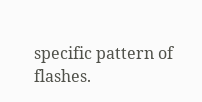specific pattern of flashes.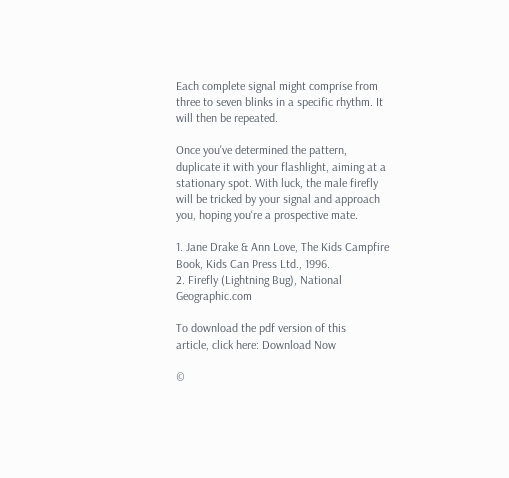Each complete signal might comprise from three to seven blinks in a specific rhythm. It will then be repeated.

Once you've determined the pattern, duplicate it with your flashlight, aiming at a stationary spot. With luck, the male firefly will be tricked by your signal and approach you, hoping you‘re a prospective mate.

1. Jane Drake & Ann Love, The Kids Campfire Book, Kids Can Press Ltd., 1996.
2. Firefly (Lightning Bug), National Geographic.com

To download the pdf version of this
article, click here: Download Now

©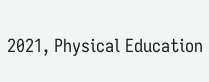2021, Physical Education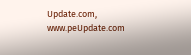Update.com, www.peUpdate.com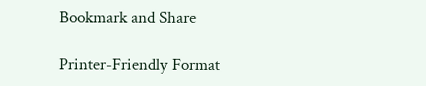Bookmark and Share

Printer-Friendly Format